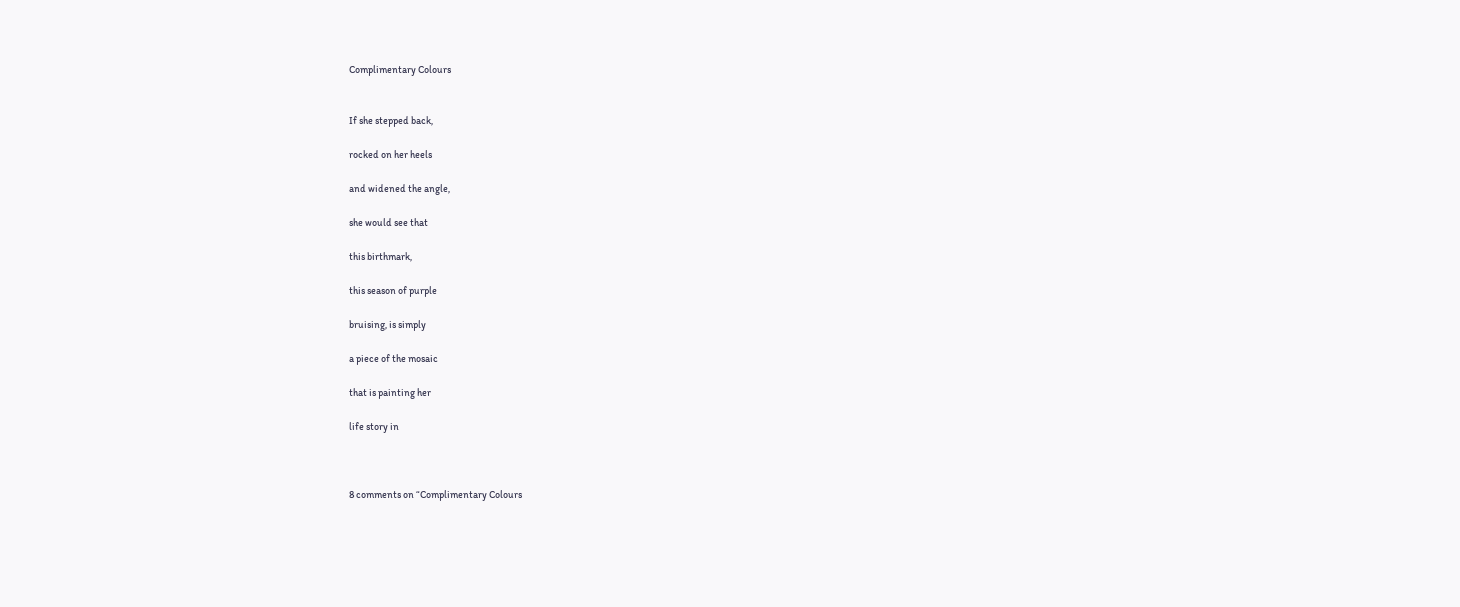Complimentary Colours


If she stepped back,

rocked on her heels

and widened the angle,

she would see that

this birthmark,

this season of purple

bruising, is simply

a piece of the mosaic

that is painting her

life story in



8 comments on “Complimentary Colours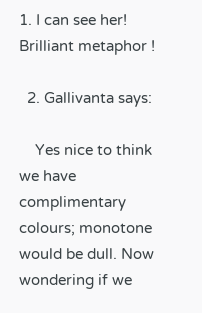1. I can see her! Brilliant metaphor !

  2. Gallivanta says:

    Yes nice to think we have complimentary colours; monotone would be dull. Now wondering if we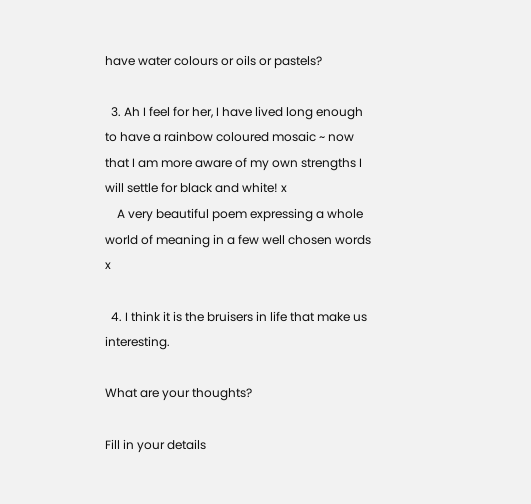have water colours or oils or pastels?

  3. Ah I feel for her, I have lived long enough to have a rainbow coloured mosaic ~ now that I am more aware of my own strengths I will settle for black and white! x
    A very beautiful poem expressing a whole world of meaning in a few well chosen words x

  4. I think it is the bruisers in life that make us interesting.

What are your thoughts?

Fill in your details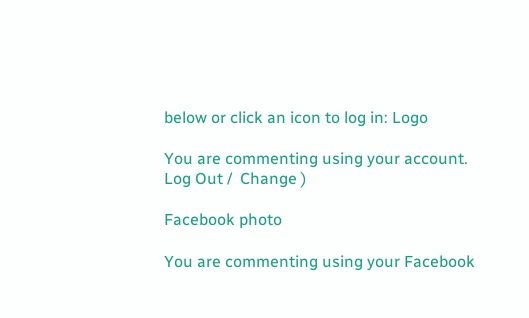below or click an icon to log in: Logo

You are commenting using your account. Log Out /  Change )

Facebook photo

You are commenting using your Facebook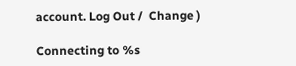account. Log Out /  Change )

Connecting to %s